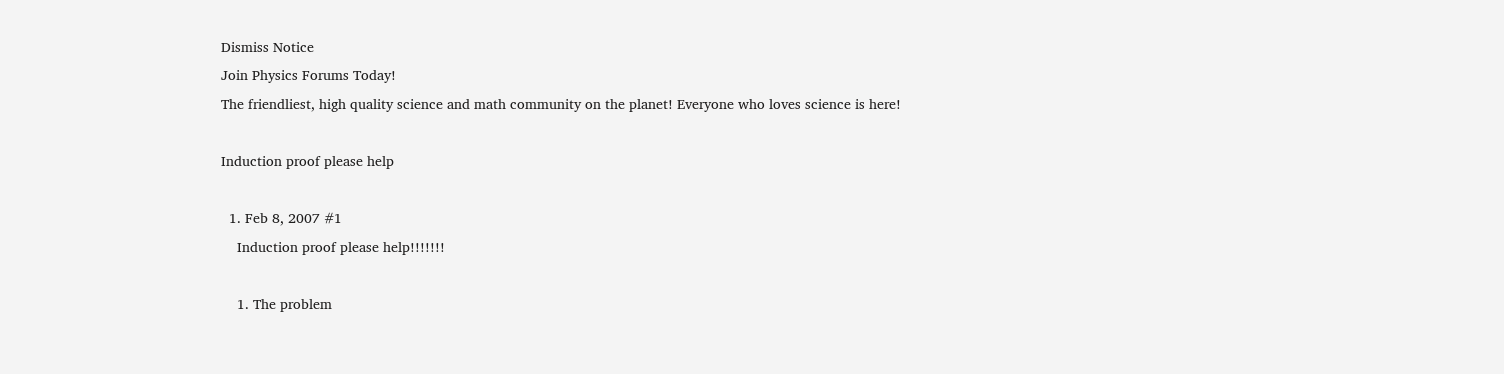Dismiss Notice
Join Physics Forums Today!
The friendliest, high quality science and math community on the planet! Everyone who loves science is here!

Induction proof please help

  1. Feb 8, 2007 #1
    Induction proof please help!!!!!!!

    1. The problem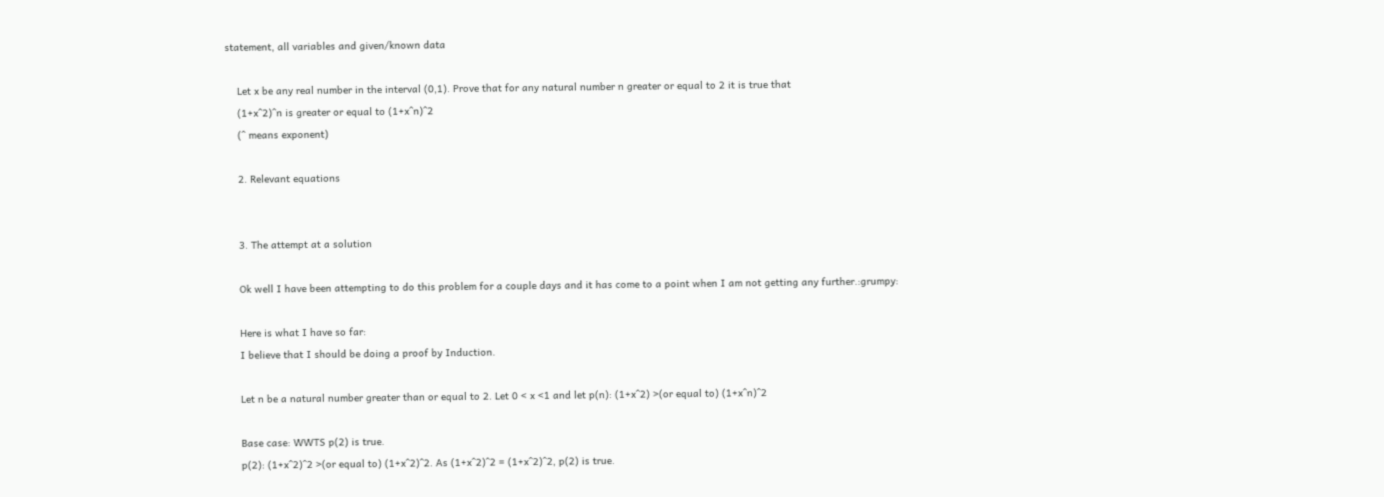statement, all variables and given/known data

    Let x be any real number in the interval (0,1). Prove that for any natural number n greater or equal to 2 it is true that
    (1+x^2)^n is greater or equal to (1+x^n)^2
    (^ means exponent)

    2. Relevant equations


    3. The attempt at a solution

    Ok well I have been attempting to do this problem for a couple days and it has come to a point when I am not getting any further.:grumpy:

    Here is what I have so far:
    I believe that I should be doing a proof by Induction.

    Let n be a natural number greater than or equal to 2. Let 0 < x <1 and let p(n): (1+x^2) >(or equal to) (1+x^n)^2

    Base case: WWTS p(2) is true.
    p(2): (1+x^2)^2 >(or equal to) (1+x^2)^2. As (1+x^2)^2 = (1+x^2)^2, p(2) is true.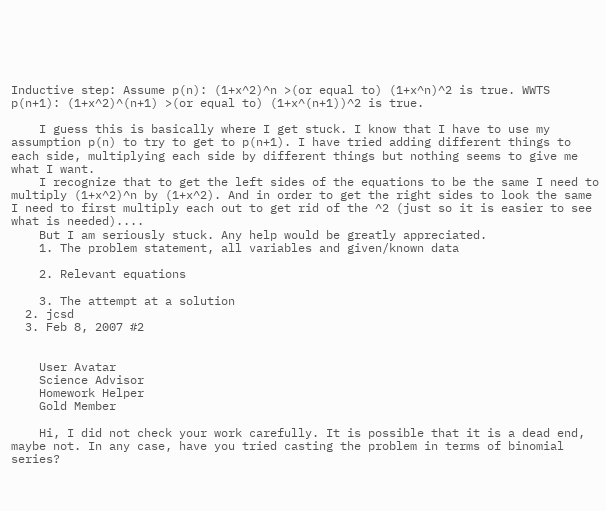Inductive step: Assume p(n): (1+x^2)^n >(or equal to) (1+x^n)^2 is true. WWTS p(n+1): (1+x^2)^(n+1) >(or equal to) (1+x^(n+1))^2 is true.

    I guess this is basically where I get stuck. I know that I have to use my assumption p(n) to try to get to p(n+1). I have tried adding different things to each side, multiplying each side by different things but nothing seems to give me what I want.
    I recognize that to get the left sides of the equations to be the same I need to multiply (1+x^2)^n by (1+x^2). And in order to get the right sides to look the same I need to first multiply each out to get rid of the ^2 (just so it is easier to see what is needed)....
    But I am seriously stuck. Any help would be greatly appreciated.
    1. The problem statement, all variables and given/known data

    2. Relevant equations

    3. The attempt at a solution
  2. jcsd
  3. Feb 8, 2007 #2


    User Avatar
    Science Advisor
    Homework Helper
    Gold Member

    Hi, I did not check your work carefully. It is possible that it is a dead end, maybe not. In any case, have you tried casting the problem in terms of binomial series?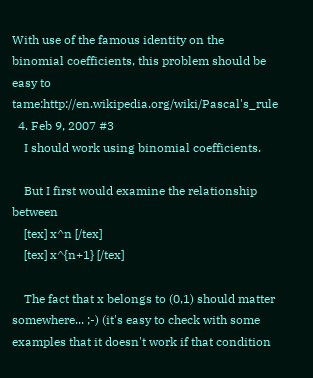With use of the famous identity on the binomial coefficients, this problem should be easy to tame:http://en.wikipedia.org/wiki/Pascal's_rule
  4. Feb 9, 2007 #3
    I should work using binomial coefficients.

    But I first would examine the relationship between
    [tex] x^n [/tex]
    [tex] x^{n+1} [/tex]

    The fact that x belongs to (0,1) should matter somewhere... ;-) (it's easy to check with some examples that it doesn't work if that condition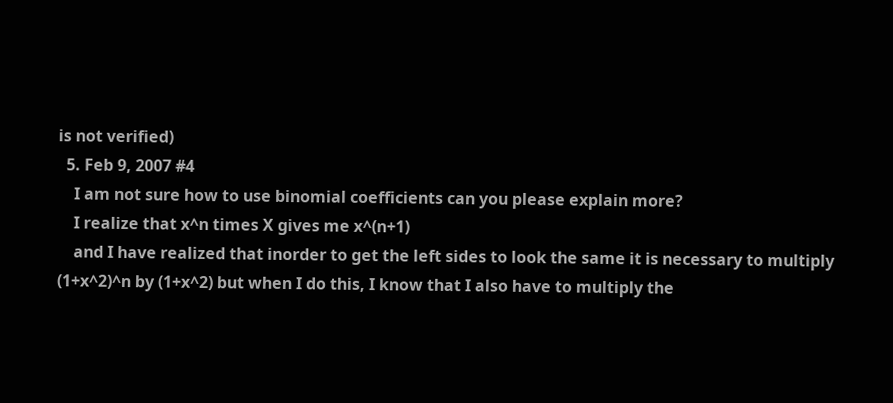is not verified)
  5. Feb 9, 2007 #4
    I am not sure how to use binomial coefficients can you please explain more?
    I realize that x^n times X gives me x^(n+1)
    and I have realized that inorder to get the left sides to look the same it is necessary to multiply (1+x^2)^n by (1+x^2) but when I do this, I know that I also have to multiply the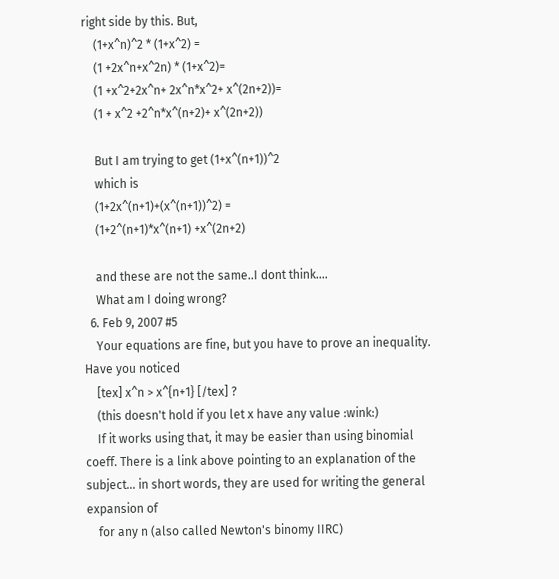right side by this. But,
    (1+x^n)^2 * (1+x^2) =
    (1 +2x^n+x^2n) * (1+x^2)=
    (1 +x^2+2x^n+ 2x^n*x^2+ x^(2n+2))=
    (1 + x^2 +2^n*x^(n+2)+ x^(2n+2))

    But I am trying to get (1+x^(n+1))^2
    which is
    (1+2x^(n+1)+(x^(n+1))^2) =
    (1+2^(n+1)*x^(n+1) +x^(2n+2)

    and these are not the same..I dont think....
    What am I doing wrong?
  6. Feb 9, 2007 #5
    Your equations are fine, but you have to prove an inequality. Have you noticed
    [tex] x^n > x^{n+1} [/tex] ?
    (this doesn't hold if you let x have any value :wink:)
    If it works using that, it may be easier than using binomial coeff. There is a link above pointing to an explanation of the subject... in short words, they are used for writing the general expansion of
    for any n (also called Newton's binomy IIRC)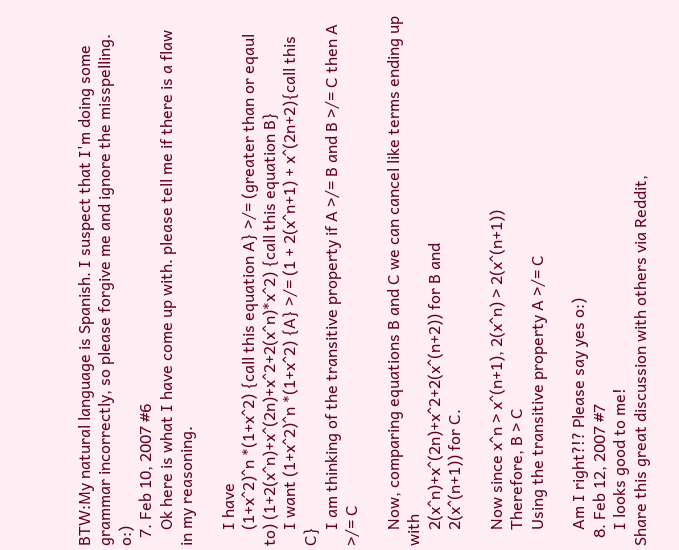BTW:My natural language is Spanish. I suspect that I'm doing some grammar incorrectly, so please forgive me and ignore the misspelling. o:)
  7. Feb 10, 2007 #6
    Ok here is what I have come up with. please tell me if there is a flaw in my reasoning.

    I have
    (1+x^2)^n *(1+x^2) {call this equation A} >/= (greater than or eqaul to) (1+2(x^n)+x^(2n)+x^2+2(x^n)*x^2) {call this equation B}
    I want (1+x^2)^n *(1+x^2) {A} >/= (1 + 2(x^n+1) + x^(2n+2){call this C}
    I am thinking of the transitive property if A >/= B and B >/= C then A >/= C

    Now, comparing equations B and C we can cancel like terms ending up with
    2(x^n)+x^(2n)+x^2+2(x^(n+2)) for B and
    2(x^(n+1)) for C.

    Now since x^n > x^(n+1), 2(x^n) > 2(x^(n+1))
    Therefore, B > C
    Using the transitive property A >/= C

    Am I right?!? Please say yes o:)
  8. Feb 12, 2007 #7
    I looks good to me!
Share this great discussion with others via Reddit,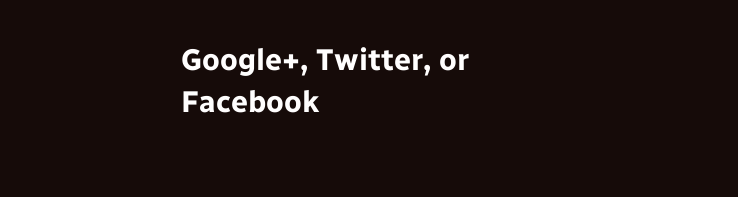Google+, Twitter, or Facebook